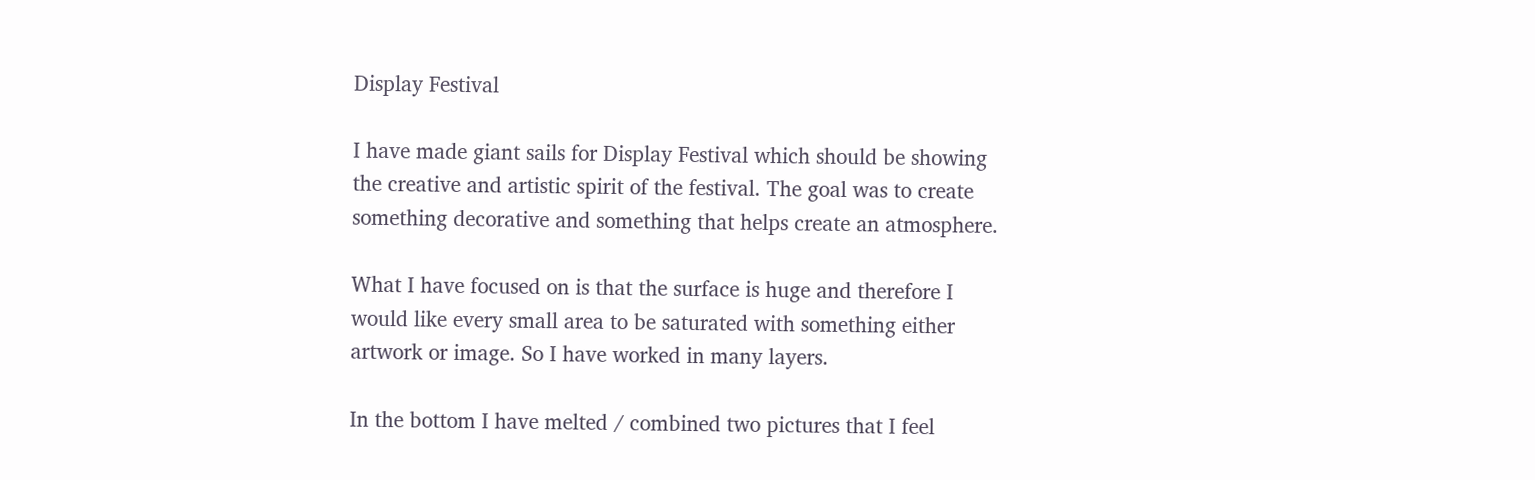Display Festival

I have made giant sails for Display Festival which should be showing the creative and artistic spirit of the festival. The goal was to create something decorative and something that helps create an atmosphere.

What I have focused on is that the surface is huge and therefore I would like every small area to be saturated with something either artwork or image. So I have worked in many layers.

In the bottom I have melted / combined two pictures that I feel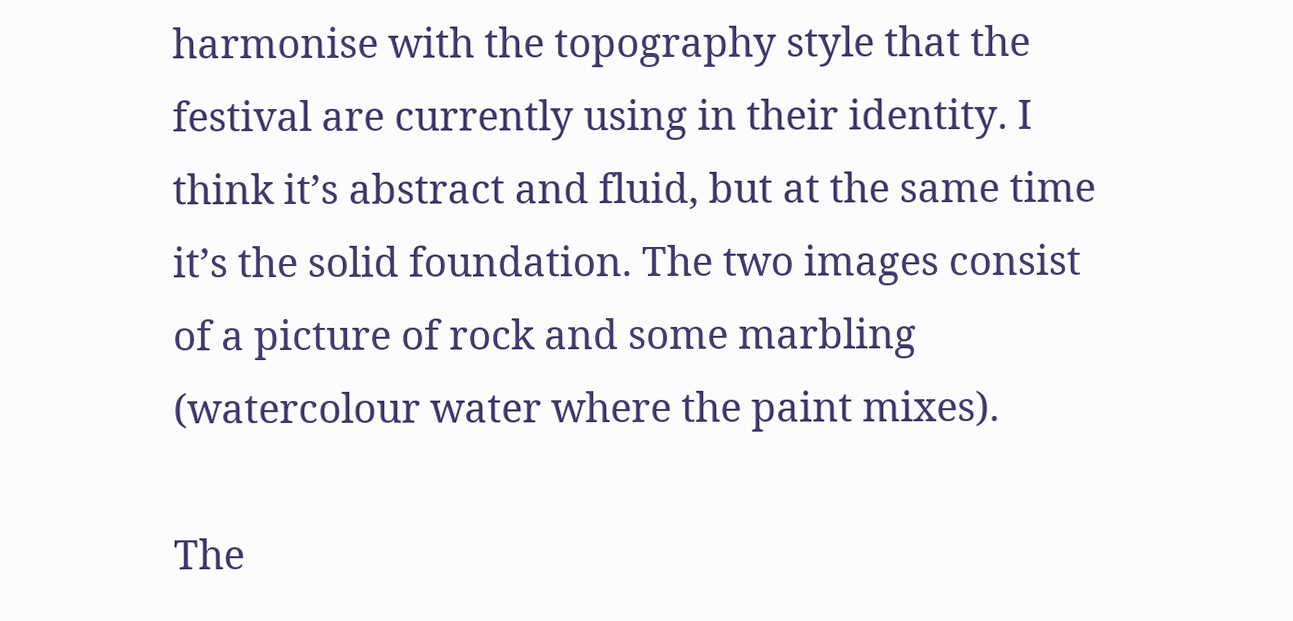harmonise with the topography style that the festival are currently using in their identity. I think it’s abstract and fluid, but at the same time it’s the solid foundation. The two images consist of a picture of rock and some marbling (watercolour water where the paint mixes).

The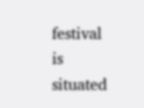festival is situated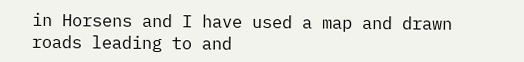in Horsens and I have used a map and drawn roads leading to and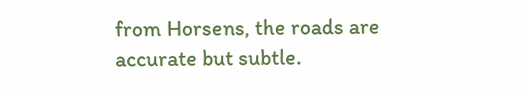from Horsens, the roads are accurate but subtle.